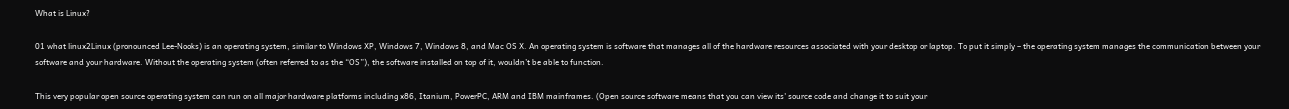What is Linux?

01 what linux2Linux (pronounced Lee-Nooks) is an operating system, similar to Windows XP, Windows 7, Windows 8, and Mac OS X. An operating system is software that manages all of the hardware resources associated with your desktop or laptop. To put it simply – the operating system manages the communication between your software and your hardware. Without the operating system (often referred to as the “OS”), the software installed on top of it, wouldn’t be able to function.

This very popular open source operating system can run on all major hardware platforms including x86, Itanium, PowerPC, ARM and IBM mainframes. (Open source software means that you can view its' source code and change it to suit your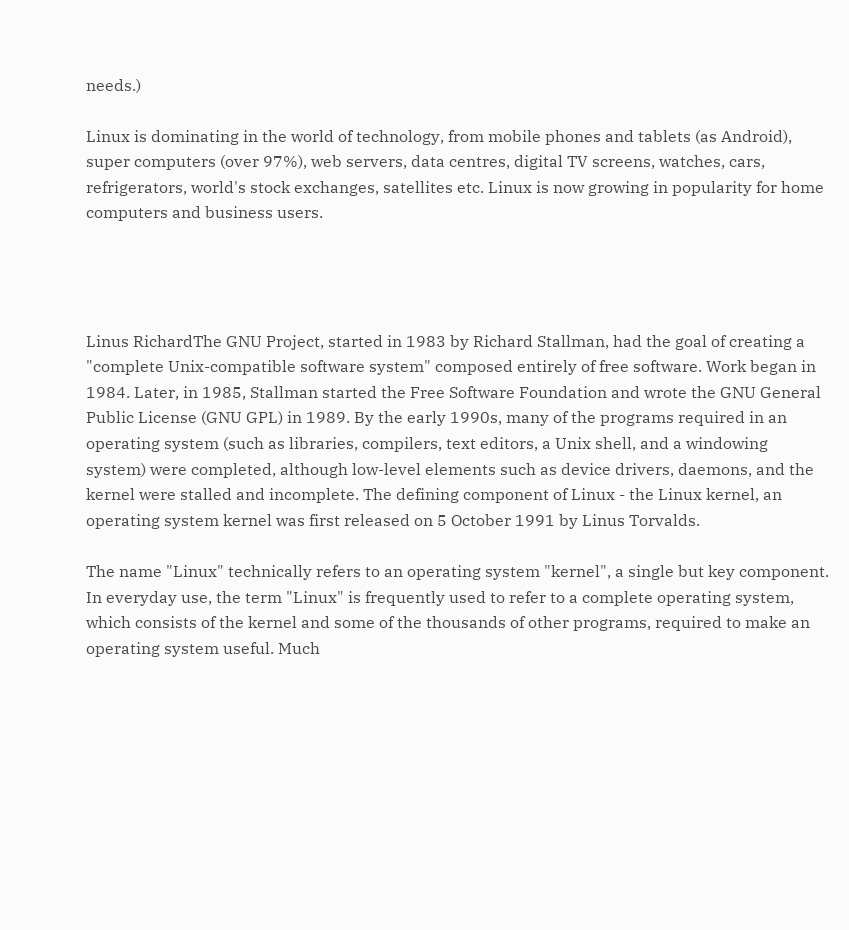needs.)

Linux is dominating in the world of technology, from mobile phones and tablets (as Android), super computers (over 97%), web servers, data centres, digital TV screens, watches, cars, refrigerators, world's stock exchanges, satellites etc. Linux is now growing in popularity for home computers and business users.




Linus RichardThe GNU Project, started in 1983 by Richard Stallman, had the goal of creating a "complete Unix-compatible software system" composed entirely of free software. Work began in 1984. Later, in 1985, Stallman started the Free Software Foundation and wrote the GNU General Public License (GNU GPL) in 1989. By the early 1990s, many of the programs required in an operating system (such as libraries, compilers, text editors, a Unix shell, and a windowing system) were completed, although low-level elements such as device drivers, daemons, and the kernel were stalled and incomplete. The defining component of Linux - the Linux kernel, an operating system kernel was first released on 5 October 1991 by Linus Torvalds.

The name "Linux" technically refers to an operating system "kernel", a single but key component. In everyday use, the term "Linux" is frequently used to refer to a complete operating system, which consists of the kernel and some of the thousands of other programs, required to make an operating system useful. Much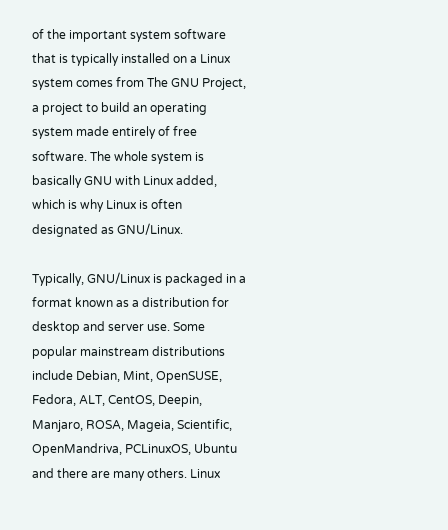of the important system software that is typically installed on a Linux system comes from The GNU Project, a project to build an operating system made entirely of free software. The whole system is basically GNU with Linux added, which is why Linux is often designated as GNU/Linux.

Typically, GNU/Linux is packaged in a format known as a distribution for desktop and server use. Some popular mainstream distributions include Debian, Mint, OpenSUSE, Fedora, ALT, CentOS, Deepin, Manjaro, ROSA, Mageia, Scientific, OpenMandriva, PCLinuxOS, Ubuntu and there are many others. Linux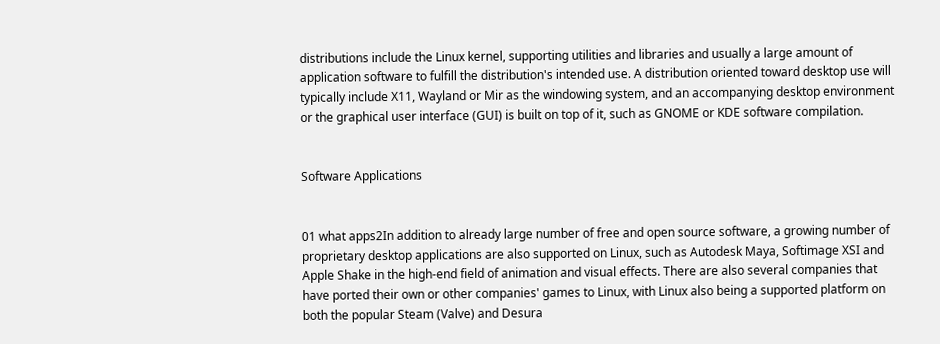distributions include the Linux kernel, supporting utilities and libraries and usually a large amount of application software to fulfill the distribution's intended use. A distribution oriented toward desktop use will typically include X11, Wayland or Mir as the windowing system, and an accompanying desktop environment or the graphical user interface (GUI) is built on top of it, such as GNOME or KDE software compilation.


Software Applications


01 what apps2In addition to already large number of free and open source software, a growing number of proprietary desktop applications are also supported on Linux, such as Autodesk Maya, Softimage XSI and Apple Shake in the high-end field of animation and visual effects. There are also several companies that have ported their own or other companies' games to Linux, with Linux also being a supported platform on both the popular Steam (Valve) and Desura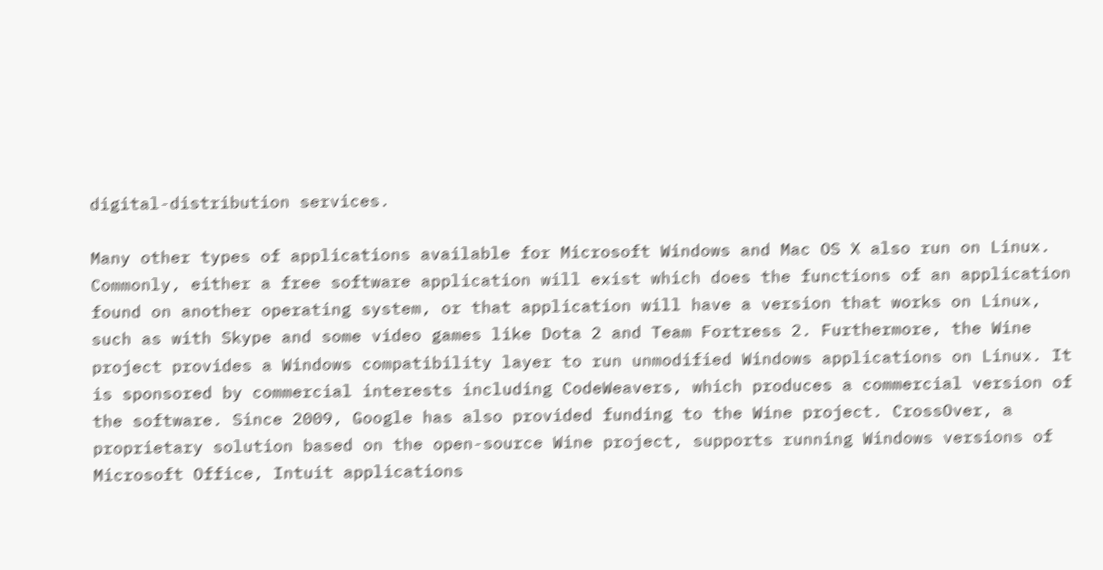digital-distribution services.

Many other types of applications available for Microsoft Windows and Mac OS X also run on Linux. Commonly, either a free software application will exist which does the functions of an application found on another operating system, or that application will have a version that works on Linux, such as with Skype and some video games like Dota 2 and Team Fortress 2. Furthermore, the Wine project provides a Windows compatibility layer to run unmodified Windows applications on Linux. It is sponsored by commercial interests including CodeWeavers, which produces a commercial version of the software. Since 2009, Google has also provided funding to the Wine project. CrossOver, a proprietary solution based on the open-source Wine project, supports running Windows versions of Microsoft Office, Intuit applications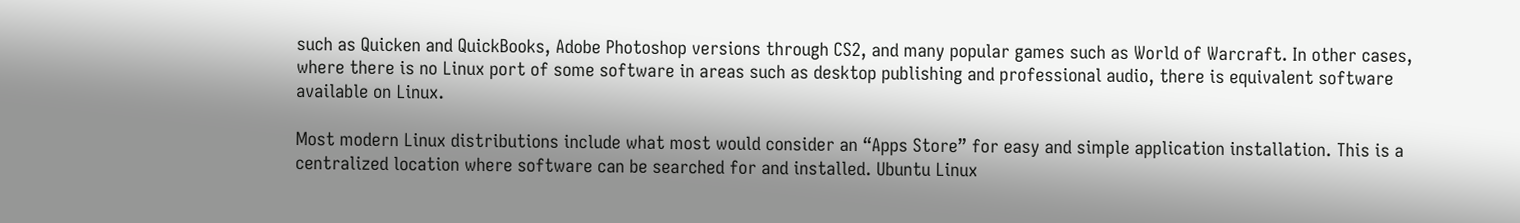such as Quicken and QuickBooks, Adobe Photoshop versions through CS2, and many popular games such as World of Warcraft. In other cases, where there is no Linux port of some software in areas such as desktop publishing and professional audio, there is equivalent software available on Linux.

Most modern Linux distributions include what most would consider an “Apps Store” for easy and simple application installation. This is a centralized location where software can be searched for and installed. Ubuntu Linux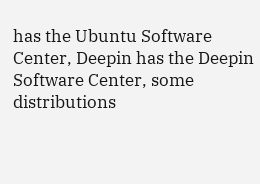has the Ubuntu Software Center, Deepin has the Deepin Software Center, some distributions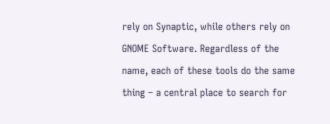rely on Synaptic, while others rely on GNOME Software. Regardless of the name, each of these tools do the same thing – a central place to search for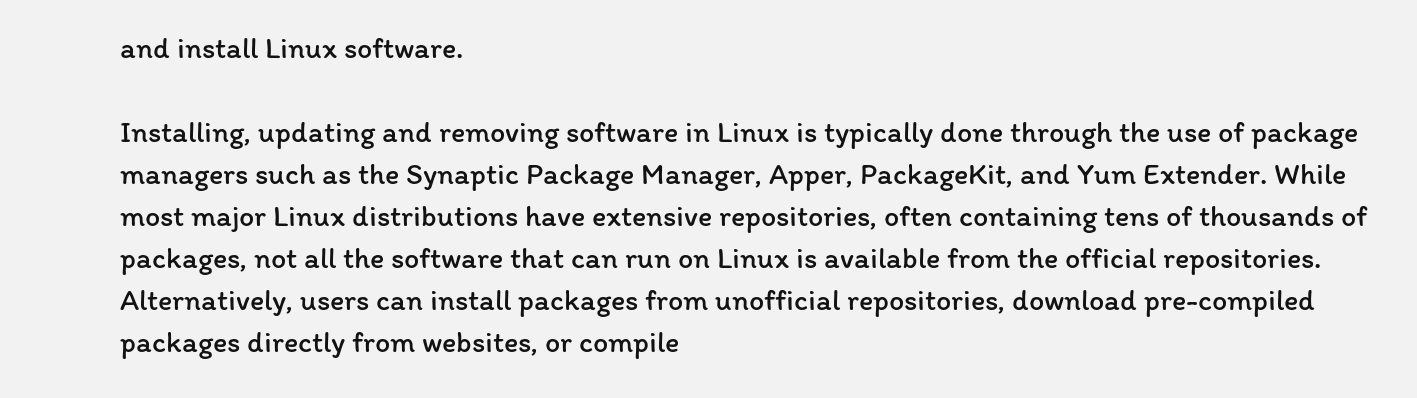and install Linux software.

Installing, updating and removing software in Linux is typically done through the use of package managers such as the Synaptic Package Manager, Apper, PackageKit, and Yum Extender. While most major Linux distributions have extensive repositories, often containing tens of thousands of packages, not all the software that can run on Linux is available from the official repositories. Alternatively, users can install packages from unofficial repositories, download pre-compiled packages directly from websites, or compile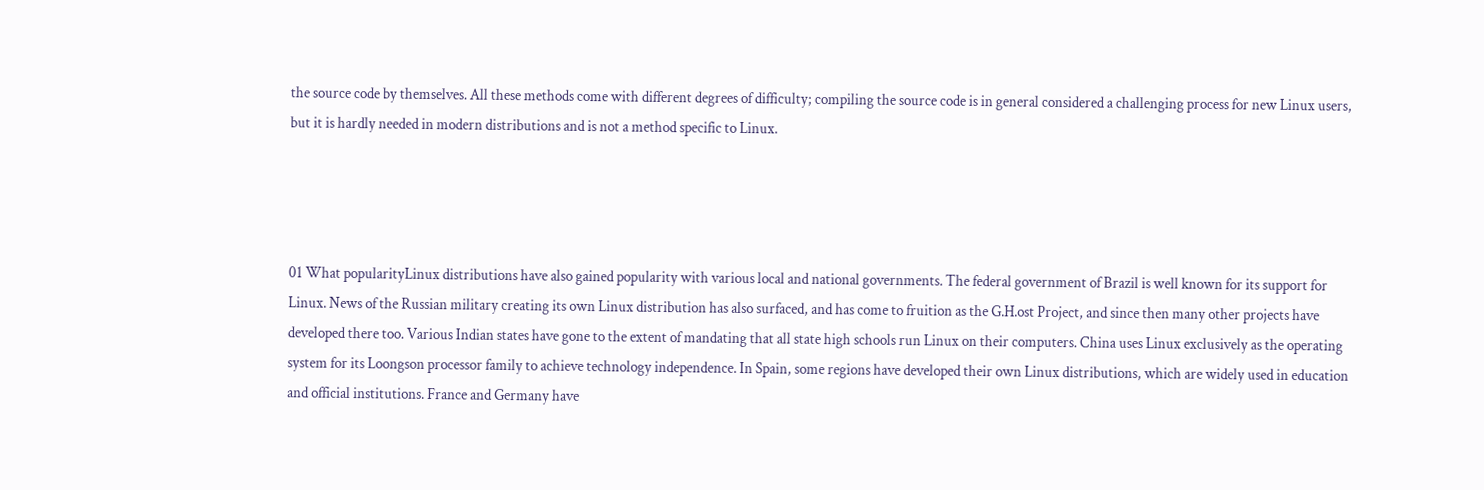the source code by themselves. All these methods come with different degrees of difficulty; compiling the source code is in general considered a challenging process for new Linux users, but it is hardly needed in modern distributions and is not a method specific to Linux.




01 What popularityLinux distributions have also gained popularity with various local and national governments. The federal government of Brazil is well known for its support for Linux. News of the Russian military creating its own Linux distribution has also surfaced, and has come to fruition as the G.H.ost Project, and since then many other projects have developed there too. Various Indian states have gone to the extent of mandating that all state high schools run Linux on their computers. China uses Linux exclusively as the operating system for its Loongson processor family to achieve technology independence. In Spain, some regions have developed their own Linux distributions, which are widely used in education and official institutions. France and Germany have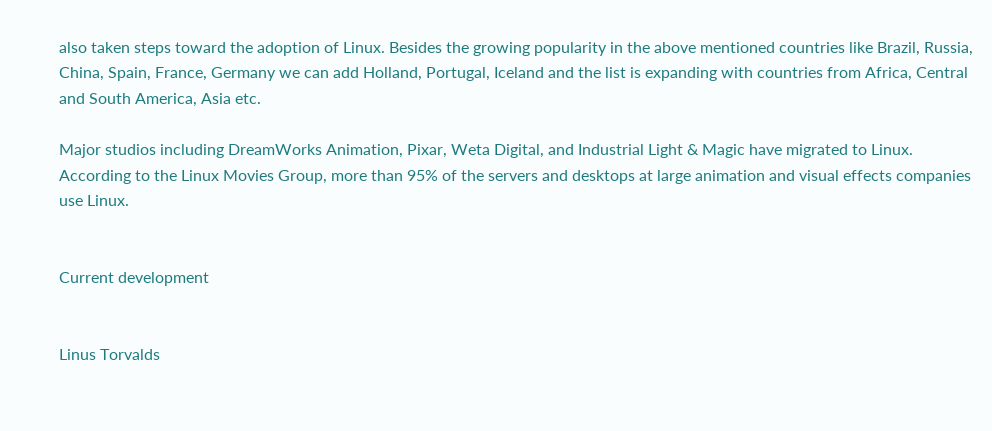also taken steps toward the adoption of Linux. Besides the growing popularity in the above mentioned countries like Brazil, Russia, China, Spain, France, Germany we can add Holland, Portugal, Iceland and the list is expanding with countries from Africa, Central and South America, Asia etc.

Major studios including DreamWorks Animation, Pixar, Weta Digital, and Industrial Light & Magic have migrated to Linux. According to the Linux Movies Group, more than 95% of the servers and desktops at large animation and visual effects companies use Linux.


Current development


Linus Torvalds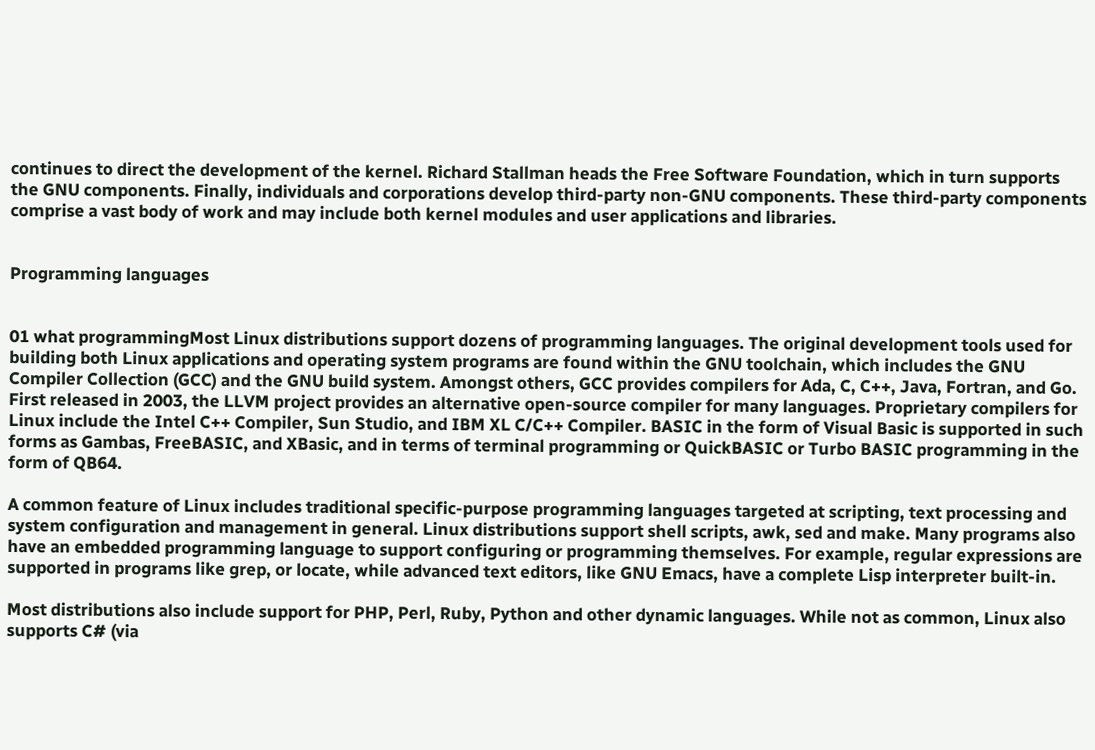continues to direct the development of the kernel. Richard Stallman heads the Free Software Foundation, which in turn supports the GNU components. Finally, individuals and corporations develop third-party non-GNU components. These third-party components comprise a vast body of work and may include both kernel modules and user applications and libraries.


Programming languages


01 what programmingMost Linux distributions support dozens of programming languages. The original development tools used for building both Linux applications and operating system programs are found within the GNU toolchain, which includes the GNU Compiler Collection (GCC) and the GNU build system. Amongst others, GCC provides compilers for Ada, C, C++, Java, Fortran, and Go. First released in 2003, the LLVM project provides an alternative open-source compiler for many languages. Proprietary compilers for Linux include the Intel C++ Compiler, Sun Studio, and IBM XL C/C++ Compiler. BASIC in the form of Visual Basic is supported in such forms as Gambas, FreeBASIC, and XBasic, and in terms of terminal programming or QuickBASIC or Turbo BASIC programming in the form of QB64.

A common feature of Linux includes traditional specific-purpose programming languages targeted at scripting, text processing and system configuration and management in general. Linux distributions support shell scripts, awk, sed and make. Many programs also have an embedded programming language to support configuring or programming themselves. For example, regular expressions are supported in programs like grep, or locate, while advanced text editors, like GNU Emacs, have a complete Lisp interpreter built-in.

Most distributions also include support for PHP, Perl, Ruby, Python and other dynamic languages. While not as common, Linux also supports C# (via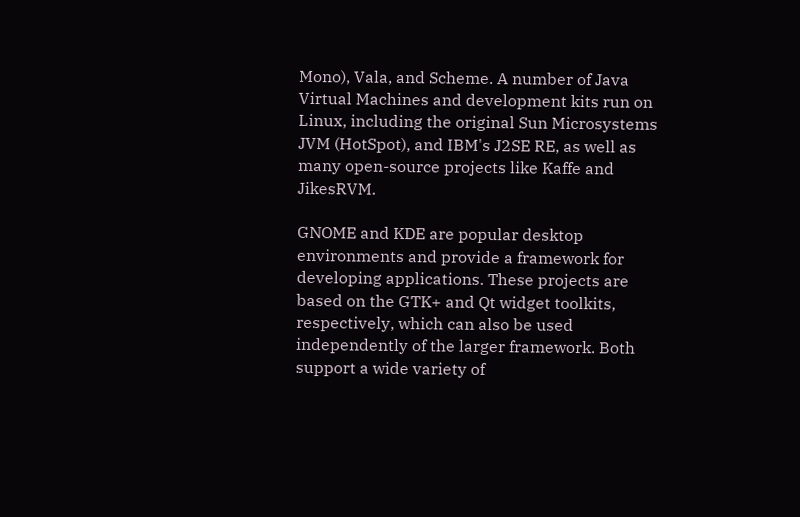Mono), Vala, and Scheme. A number of Java Virtual Machines and development kits run on Linux, including the original Sun Microsystems JVM (HotSpot), and IBM's J2SE RE, as well as many open-source projects like Kaffe and JikesRVM.

GNOME and KDE are popular desktop environments and provide a framework for developing applications. These projects are based on the GTK+ and Qt widget toolkits, respectively, which can also be used independently of the larger framework. Both support a wide variety of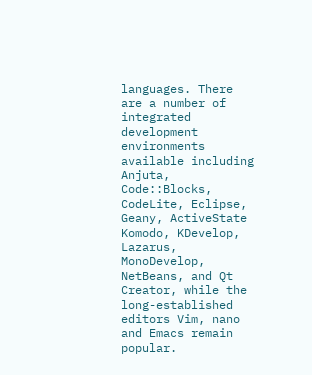languages. There are a number of integrated development environments available including Anjuta, Code::Blocks, CodeLite, Eclipse, Geany, ActiveState Komodo, KDevelop, Lazarus, MonoDevelop, NetBeans, and Qt Creator, while the long-established editors Vim, nano and Emacs remain popular.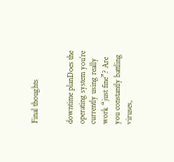Final thoughts


downtime planDoes the operating system you’re currently using really work “just fine”? Are you constantly battling viruses,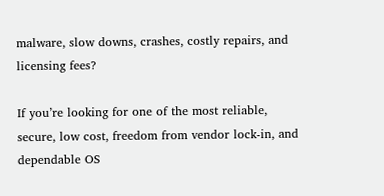malware, slow downs, crashes, costly repairs, and licensing fees?

If you’re looking for one of the most reliable, secure, low cost, freedom from vendor lock-in, and dependable OS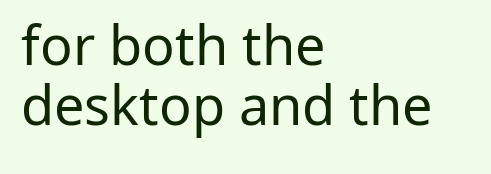for both the desktop and the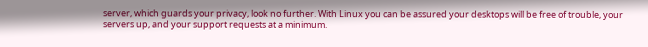server, which guards your privacy, look no further. With Linux you can be assured your desktops will be free of trouble, your servers up, and your support requests at a minimum.